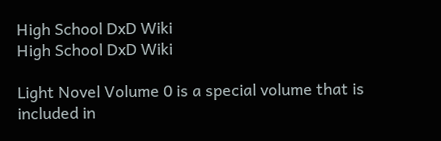High School DxD Wiki
High School DxD Wiki

Light Novel Volume 0 is a special volume that is included in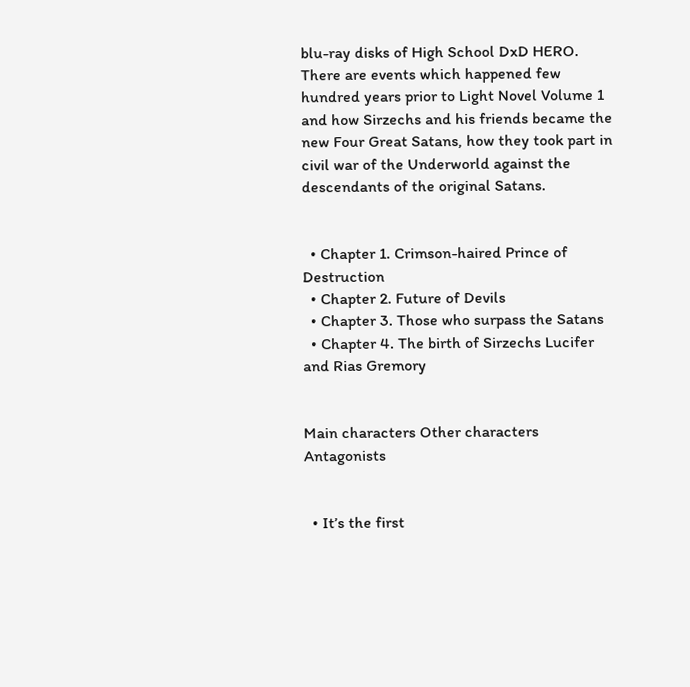blu-ray disks of High School DxD HERO. There are events which happened few hundred years prior to Light Novel Volume 1 and how Sirzechs and his friends became the new Four Great Satans, how they took part in civil war of the Underworld against the descendants of the original Satans.


  • Chapter 1. Crimson-haired Prince of Destruction
  • Chapter 2. Future of Devils
  • Chapter 3. Those who surpass the Satans
  • Chapter 4. The birth of Sirzechs Lucifer and Rias Gremory


Main characters Other characters Antagonists


  • It’s the first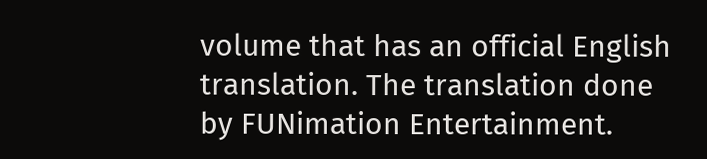volume that has an official English translation. The translation done by FUNimation Entertainment.